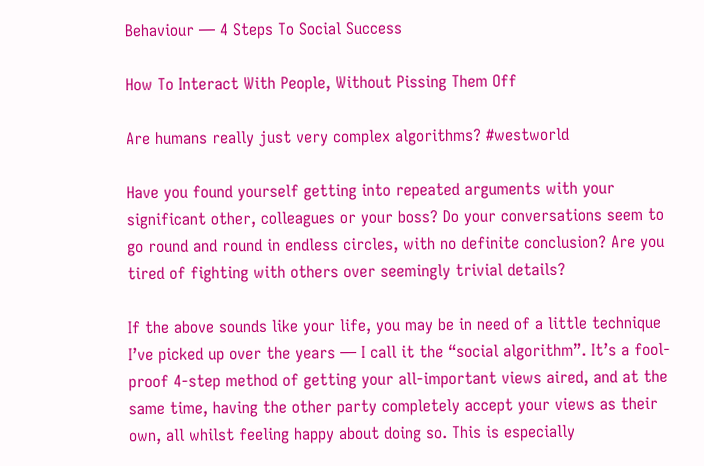Behaviour — 4 Steps To Social Success

How To Interact With People, Without Pissing Them Off

Are humans really just very complex algorithms? #westworld

Have you found yourself getting into repeated arguments with your significant other, colleagues or your boss? Do your conversations seem to go round and round in endless circles, with no definite conclusion? Are you tired of fighting with others over seemingly trivial details?

If the above sounds like your life, you may be in need of a little technique I’ve picked up over the years — I call it the “social algorithm”. It’s a fool-proof 4-step method of getting your all-important views aired, and at the same time, having the other party completely accept your views as their own, all whilst feeling happy about doing so. This is especially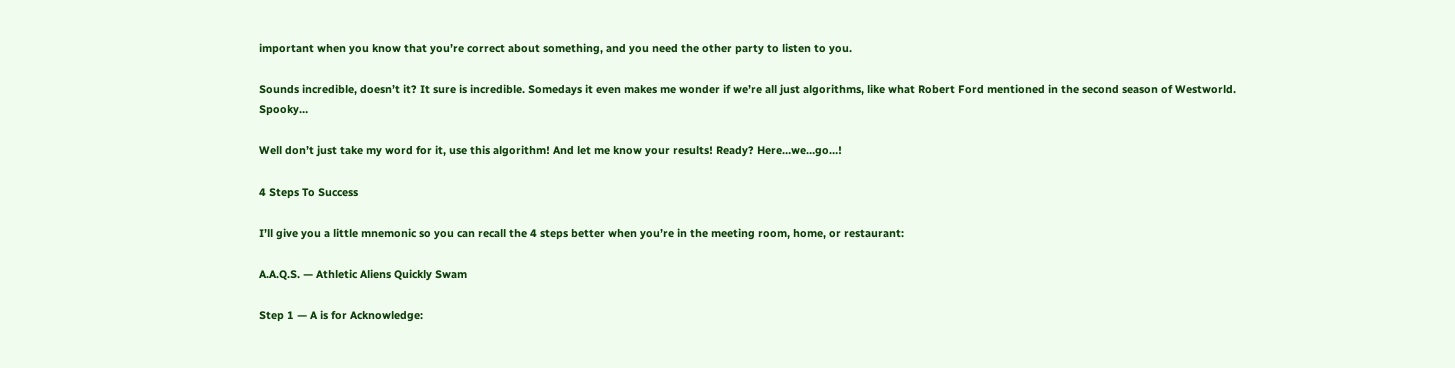important when you know that you’re correct about something, and you need the other party to listen to you.

Sounds incredible, doesn’t it? It sure is incredible. Somedays it even makes me wonder if we’re all just algorithms, like what Robert Ford mentioned in the second season of Westworld. Spooky…

Well don’t just take my word for it, use this algorithm! And let me know your results! Ready? Here…we…go…!

4 Steps To Success

I’ll give you a little mnemonic so you can recall the 4 steps better when you’re in the meeting room, home, or restaurant:

A.A.Q.S. — Athletic Aliens Quickly Swam

Step 1 — A is for Acknowledge: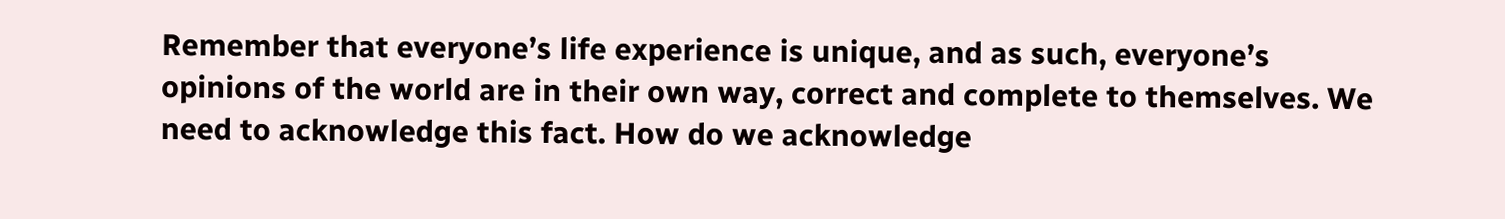Remember that everyone’s life experience is unique, and as such, everyone’s opinions of the world are in their own way, correct and complete to themselves. We need to acknowledge this fact. How do we acknowledge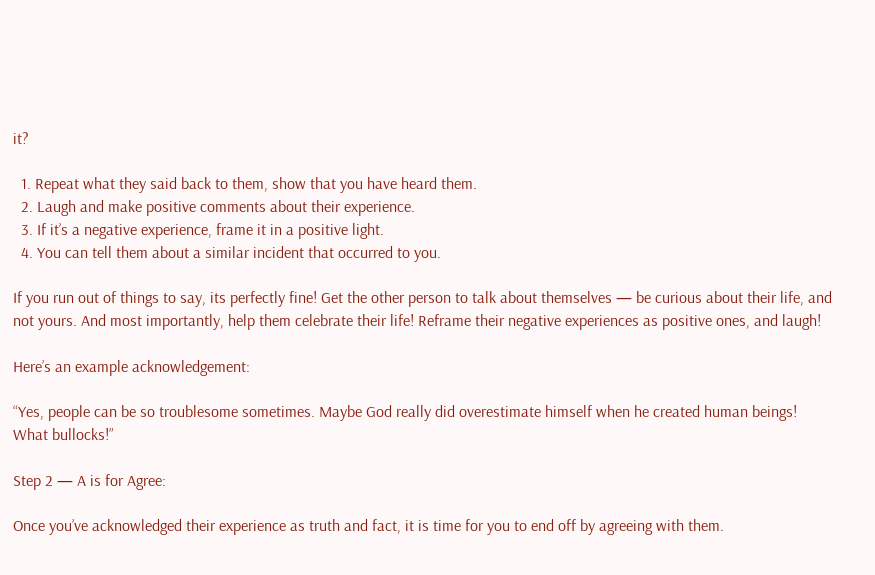it?

  1. Repeat what they said back to them, show that you have heard them.
  2. Laugh and make positive comments about their experience.
  3. If it’s a negative experience, frame it in a positive light.
  4. You can tell them about a similar incident that occurred to you.

If you run out of things to say, its perfectly fine! Get the other person to talk about themselves — be curious about their life, and not yours. And most importantly, help them celebrate their life! Reframe their negative experiences as positive ones, and laugh!

Here’s an example acknowledgement:

“Yes, people can be so troublesome sometimes. Maybe God really did overestimate himself when he created human beings! What bullocks!”

Step 2 — A is for Agree:

Once you’ve acknowledged their experience as truth and fact, it is time for you to end off by agreeing with them.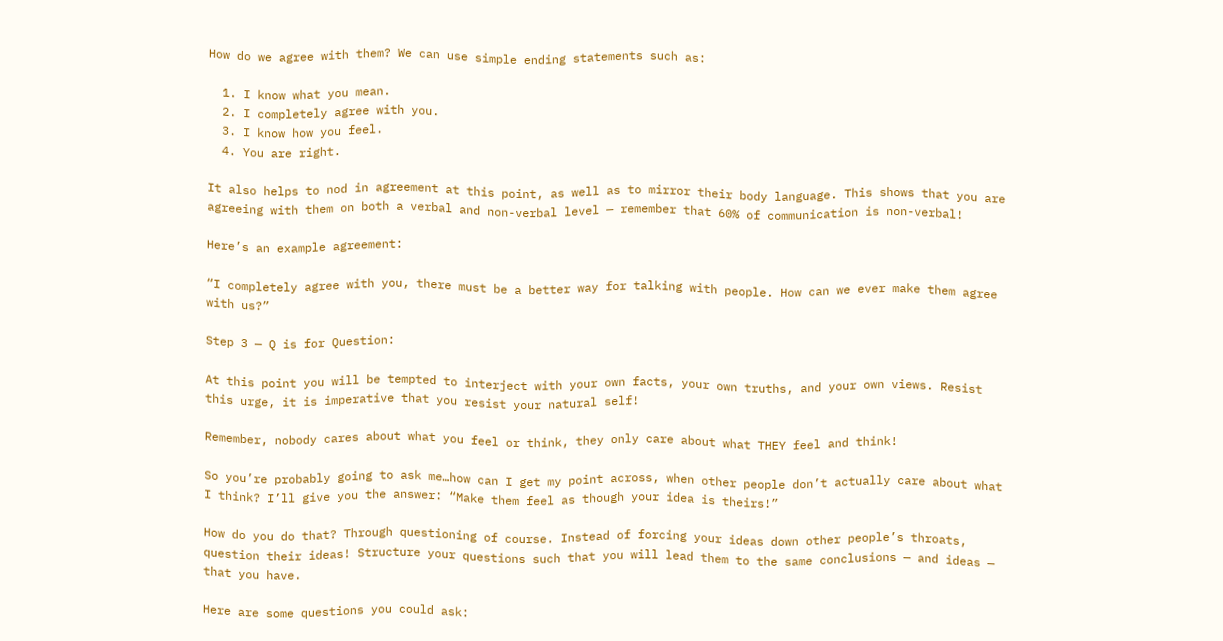How do we agree with them? We can use simple ending statements such as:

  1. I know what you mean.
  2. I completely agree with you.
  3. I know how you feel.
  4. You are right.

It also helps to nod in agreement at this point, as well as to mirror their body language. This shows that you are agreeing with them on both a verbal and non-verbal level — remember that 60% of communication is non-verbal!

Here’s an example agreement:

“I completely agree with you, there must be a better way for talking with people. How can we ever make them agree with us?”

Step 3 — Q is for Question:

At this point you will be tempted to interject with your own facts, your own truths, and your own views. Resist this urge, it is imperative that you resist your natural self!

Remember, nobody cares about what you feel or think, they only care about what THEY feel and think!

So you’re probably going to ask me…how can I get my point across, when other people don’t actually care about what I think? I’ll give you the answer: “Make them feel as though your idea is theirs!”

How do you do that? Through questioning of course. Instead of forcing your ideas down other people’s throats, question their ideas! Structure your questions such that you will lead them to the same conclusions — and ideas — that you have.

Here are some questions you could ask: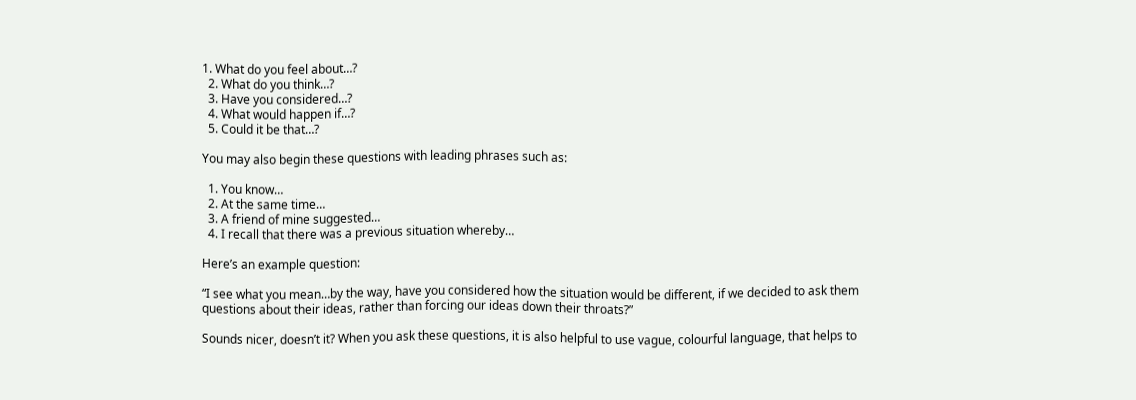1. What do you feel about…?
  2. What do you think…?
  3. Have you considered…?
  4. What would happen if…?
  5. Could it be that…?

You may also begin these questions with leading phrases such as:

  1. You know…
  2. At the same time…
  3. A friend of mine suggested…
  4. I recall that there was a previous situation whereby…

Here’s an example question:

“I see what you mean…by the way, have you considered how the situation would be different, if we decided to ask them questions about their ideas, rather than forcing our ideas down their throats?”

Sounds nicer, doesn’t it? When you ask these questions, it is also helpful to use vague, colourful language, that helps to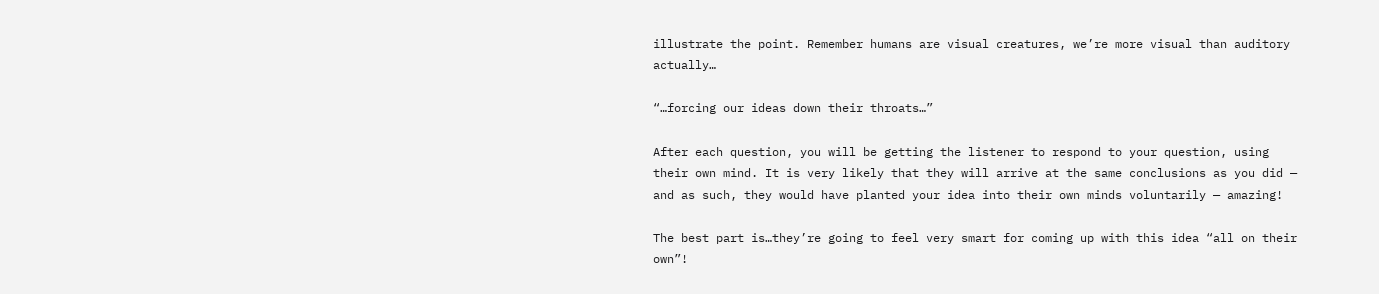illustrate the point. Remember humans are visual creatures, we’re more visual than auditory actually…

“…forcing our ideas down their throats…”

After each question, you will be getting the listener to respond to your question, using their own mind. It is very likely that they will arrive at the same conclusions as you did — and as such, they would have planted your idea into their own minds voluntarily — amazing!

The best part is…they’re going to feel very smart for coming up with this idea “all on their own”!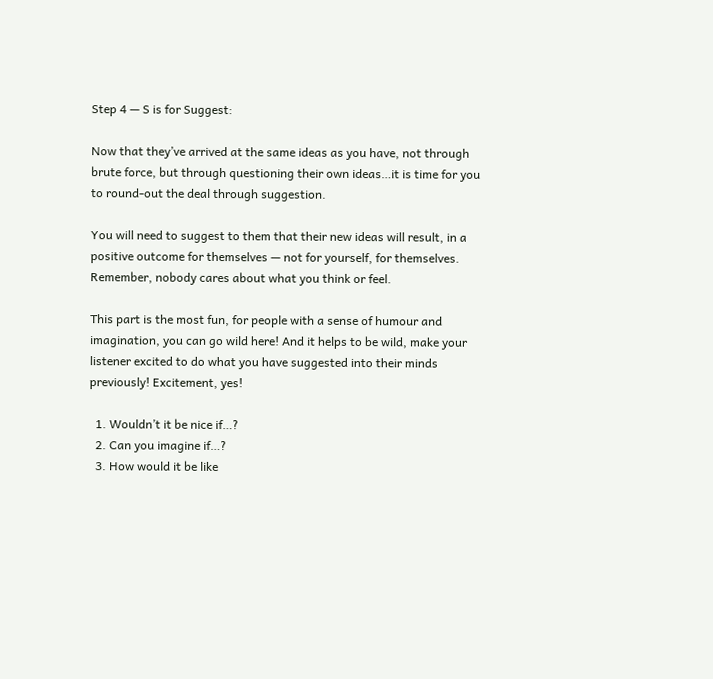Step 4 — S is for Suggest:

Now that they’ve arrived at the same ideas as you have, not through brute force, but through questioning their own ideas…it is time for you to round-out the deal through suggestion.

You will need to suggest to them that their new ideas will result, in a positive outcome for themselves — not for yourself, for themselves. Remember, nobody cares about what you think or feel.

This part is the most fun, for people with a sense of humour and imagination, you can go wild here! And it helps to be wild, make your listener excited to do what you have suggested into their minds previously! Excitement, yes!

  1. Wouldn’t it be nice if…?
  2. Can you imagine if…?
  3. How would it be like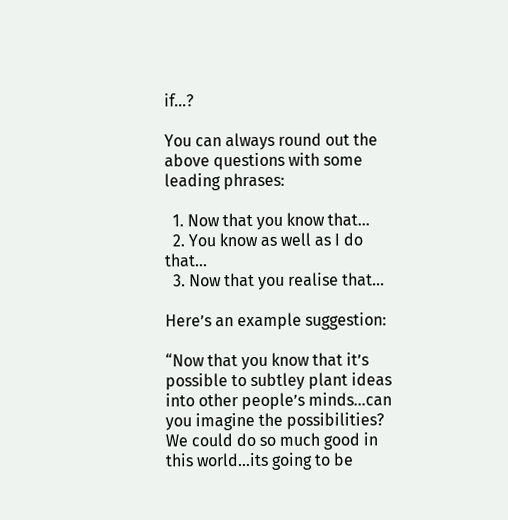if…?

You can always round out the above questions with some leading phrases:

  1. Now that you know that…
  2. You know as well as I do that…
  3. Now that you realise that…

Here’s an example suggestion:

“Now that you know that it’s possible to subtley plant ideas into other people’s minds…can you imagine the possibilities? We could do so much good in this world…its going to be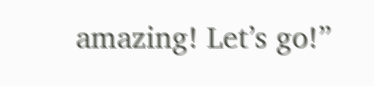amazing! Let’s go!”